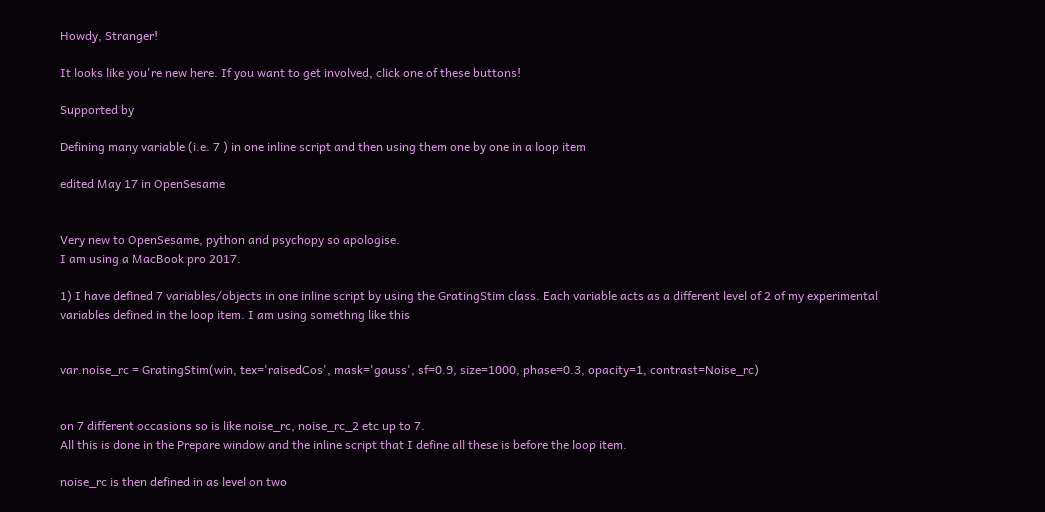Howdy, Stranger!

It looks like you're new here. If you want to get involved, click one of these buttons!

Supported by

Defining many variable (i.e. 7 ) in one inline script and then using them one by one in a loop item

edited May 17 in OpenSesame


Very new to OpenSesame, python and psychopy so apologise.
I am using a MacBook pro 2017.

1) I have defined 7 variables/objects in one inline script by using the GratingStim class. Each variable acts as a different level of 2 of my experimental variables defined in the loop item. I am using somethng like this


var.noise_rc = GratingStim(win, tex='raisedCos', mask='gauss', sf=0.9, size=1000, phase=0.3, opacity=1, contrast=Noise_rc)


on 7 different occasions so is like noise_rc, noise_rc_2 etc up to 7.
All this is done in the Prepare window and the inline script that I define all these is before the loop item.

noise_rc is then defined in as level on two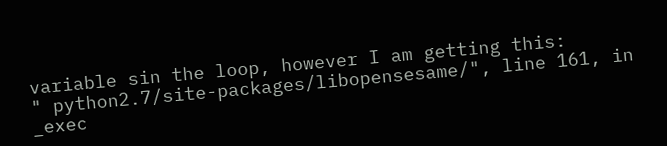variable sin the loop, however I am getting this:
" python2.7/site-packages/libopensesame/", line 161, in _exec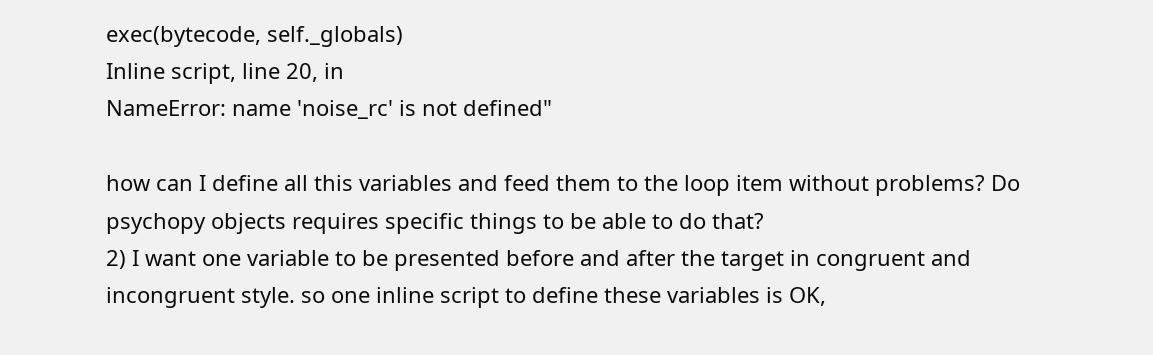exec(bytecode, self._globals)
Inline script, line 20, in
NameError: name 'noise_rc' is not defined"

how can I define all this variables and feed them to the loop item without problems? Do psychopy objects requires specific things to be able to do that?
2) I want one variable to be presented before and after the target in congruent and incongruent style. so one inline script to define these variables is OK,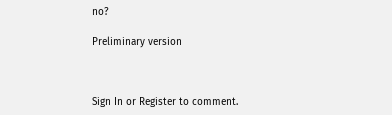no?

Preliminary version



Sign In or Register to comment.